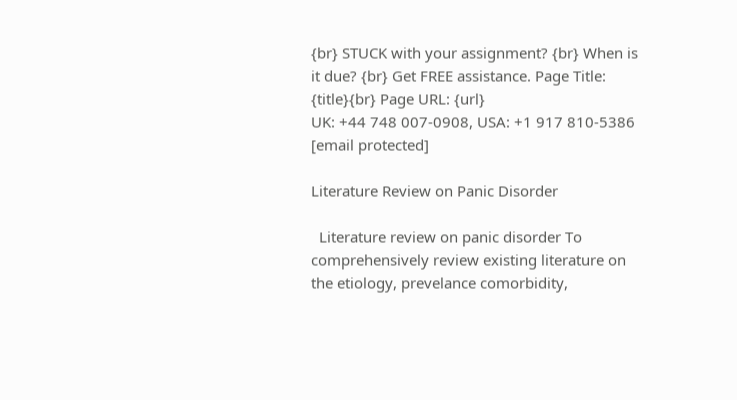{br} STUCK with your assignment? {br} When is it due? {br} Get FREE assistance. Page Title: {title}{br} Page URL: {url}
UK: +44 748 007-0908, USA: +1 917 810-5386 [email protected]

Literature Review on Panic Disorder

  Literature review on panic disorder To comprehensively review existing literature on the etiology, prevelance comorbidity,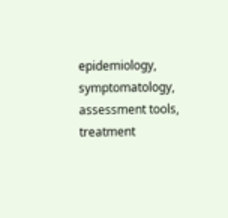epidemiology, symptomatology, assessment tools, treatment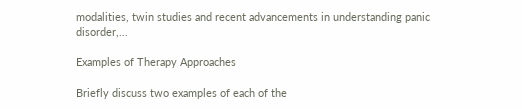modalities, twin studies and recent advancements in understanding panic disorder,...

Examples of Therapy Approaches

Briefly discuss two examples of each of the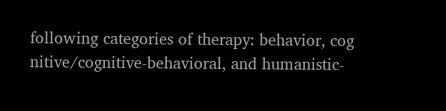following categories of therapy: behavior, cog nitive/cognitive-behavioral, and humanistic-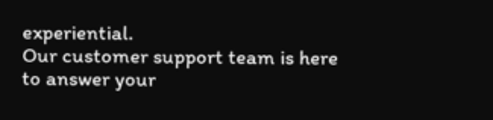experiential.
Our customer support team is here to answer your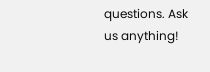questions. Ask us anything!